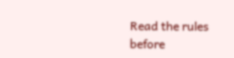Read the rules before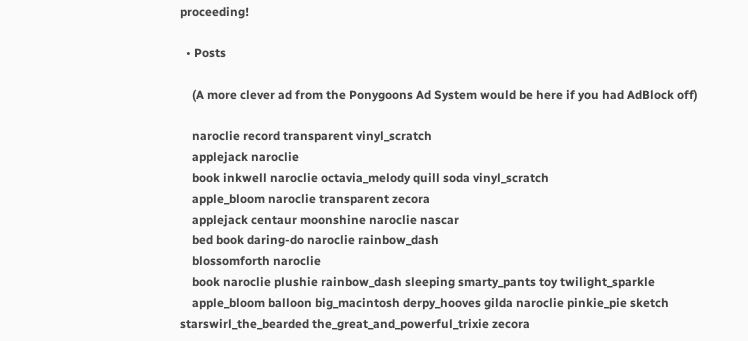proceeding!

  • Posts

    (A more clever ad from the Ponygoons Ad System would be here if you had AdBlock off)

    naroclie record transparent vinyl_scratch
    applejack naroclie
    book inkwell naroclie octavia_melody quill soda vinyl_scratch
    apple_bloom naroclie transparent zecora
    applejack centaur moonshine naroclie nascar
    bed book daring-do naroclie rainbow_dash
    blossomforth naroclie
    book naroclie plushie rainbow_dash sleeping smarty_pants toy twilight_sparkle
    apple_bloom balloon big_macintosh derpy_hooves gilda naroclie pinkie_pie sketch starswirl_the_bearded the_great_and_powerful_trixie zecora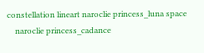constellation lineart naroclie princess_luna space
    naroclie princess_cadance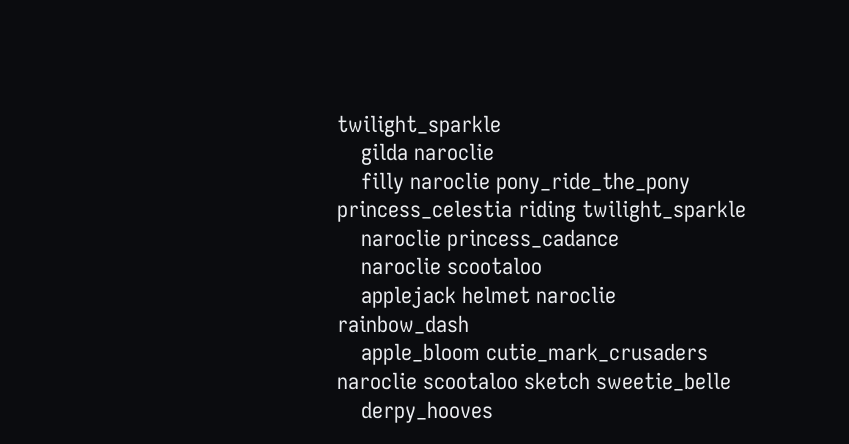twilight_sparkle
    gilda naroclie
    filly naroclie pony_ride_the_pony princess_celestia riding twilight_sparkle
    naroclie princess_cadance
    naroclie scootaloo
    applejack helmet naroclie rainbow_dash
    apple_bloom cutie_mark_crusaders naroclie scootaloo sketch sweetie_belle
    derpy_hooves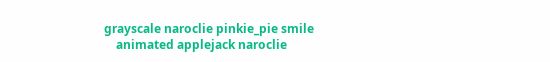grayscale naroclie pinkie_pie smile
    animated applejack naroclie